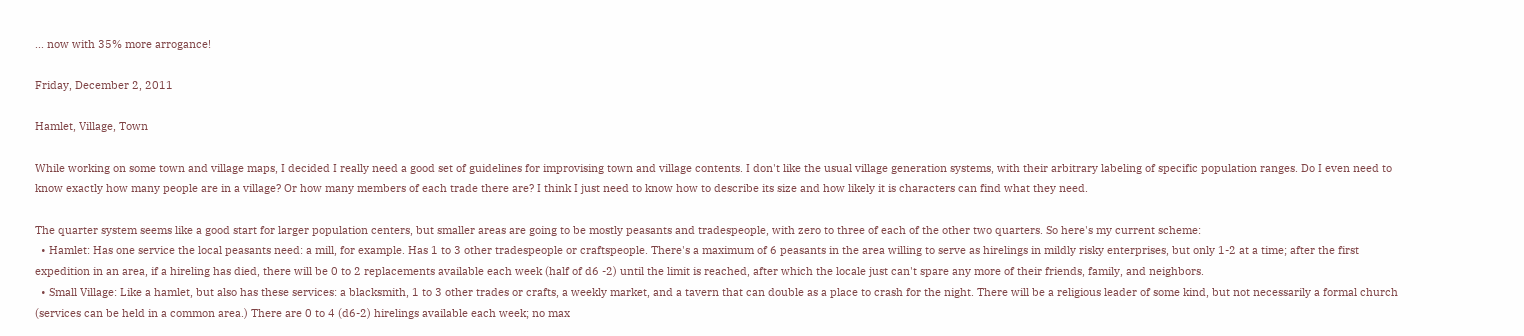... now with 35% more arrogance!

Friday, December 2, 2011

Hamlet, Village, Town

While working on some town and village maps, I decided I really need a good set of guidelines for improvising town and village contents. I don't like the usual village generation systems, with their arbitrary labeling of specific population ranges. Do I even need to know exactly how many people are in a village? Or how many members of each trade there are? I think I just need to know how to describe its size and how likely it is characters can find what they need.

The quarter system seems like a good start for larger population centers, but smaller areas are going to be mostly peasants and tradespeople, with zero to three of each of the other two quarters. So here's my current scheme:
  • Hamlet: Has one service the local peasants need: a mill, for example. Has 1 to 3 other tradespeople or craftspeople. There's a maximum of 6 peasants in the area willing to serve as hirelings in mildly risky enterprises, but only 1-2 at a time; after the first expedition in an area, if a hireling has died, there will be 0 to 2 replacements available each week (half of d6 -2) until the limit is reached, after which the locale just can't spare any more of their friends, family, and neighbors.
  • Small Village: Like a hamlet, but also has these services: a blacksmith, 1 to 3 other trades or crafts, a weekly market, and a tavern that can double as a place to crash for the night. There will be a religious leader of some kind, but not necessarily a formal church (services can be held in a common area.) There are 0 to 4 (d6-2) hirelings available each week; no max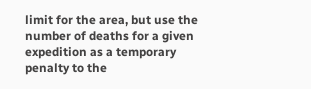limit for the area, but use the number of deaths for a given expedition as a temporary penalty to the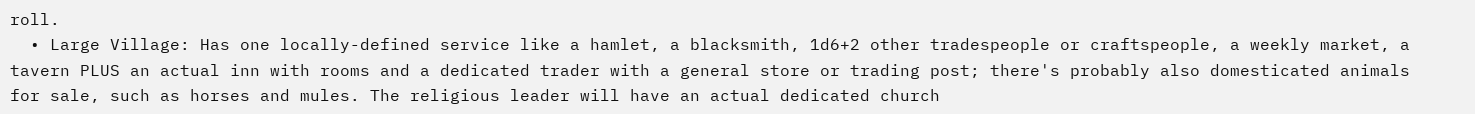roll.
  • Large Village: Has one locally-defined service like a hamlet, a blacksmith, 1d6+2 other tradespeople or craftspeople, a weekly market, a tavern PLUS an actual inn with rooms and a dedicated trader with a general store or trading post; there's probably also domesticated animals for sale, such as horses and mules. The religious leader will have an actual dedicated church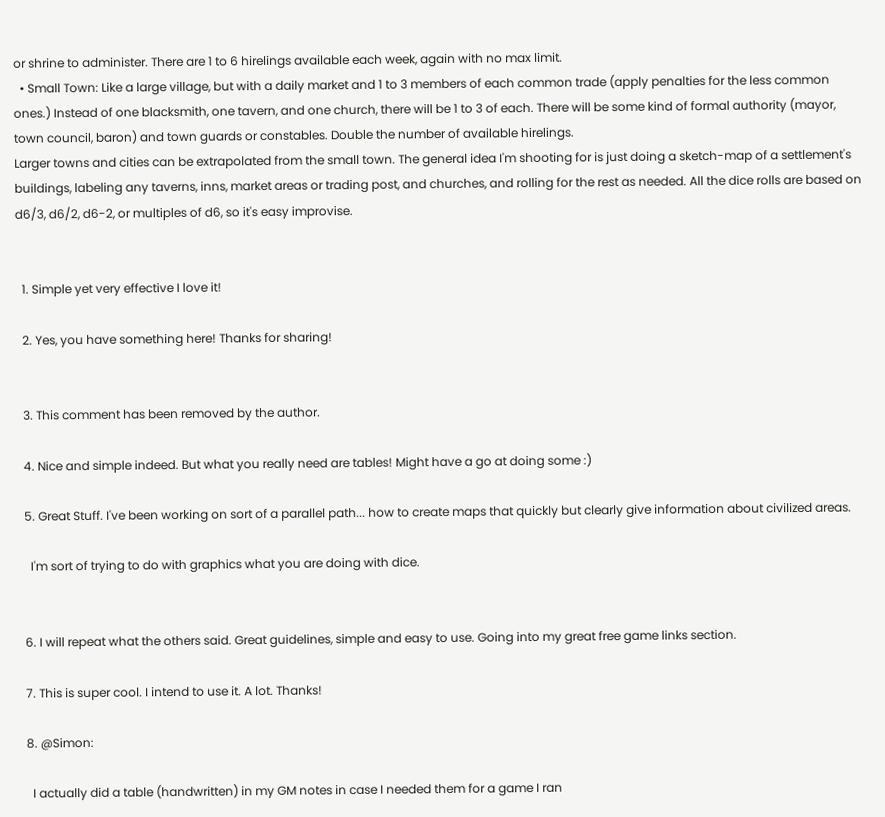or shrine to administer. There are 1 to 6 hirelings available each week, again with no max limit.
  • Small Town: Like a large village, but with a daily market and 1 to 3 members of each common trade (apply penalties for the less common ones.) Instead of one blacksmith, one tavern, and one church, there will be 1 to 3 of each. There will be some kind of formal authority (mayor, town council, baron) and town guards or constables. Double the number of available hirelings.
Larger towns and cities can be extrapolated from the small town. The general idea I'm shooting for is just doing a sketch-map of a settlement's buildings, labeling any taverns, inns, market areas or trading post, and churches, and rolling for the rest as needed. All the dice rolls are based on d6/3, d6/2, d6-2, or multiples of d6, so it's easy improvise.


  1. Simple yet very effective I love it!

  2. Yes, you have something here! Thanks for sharing!


  3. This comment has been removed by the author.

  4. Nice and simple indeed. But what you really need are tables! Might have a go at doing some :)

  5. Great Stuff. I've been working on sort of a parallel path... how to create maps that quickly but clearly give information about civilized areas.

    I'm sort of trying to do with graphics what you are doing with dice.


  6. I will repeat what the others said. Great guidelines, simple and easy to use. Going into my great free game links section.

  7. This is super cool. I intend to use it. A lot. Thanks!

  8. @Simon:

    I actually did a table (handwritten) in my GM notes in case I needed them for a game I ran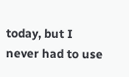today, but I never had to use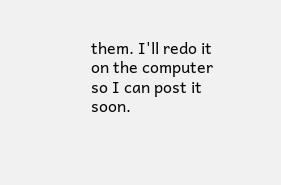them. I'll redo it on the computer so I can post it soon.